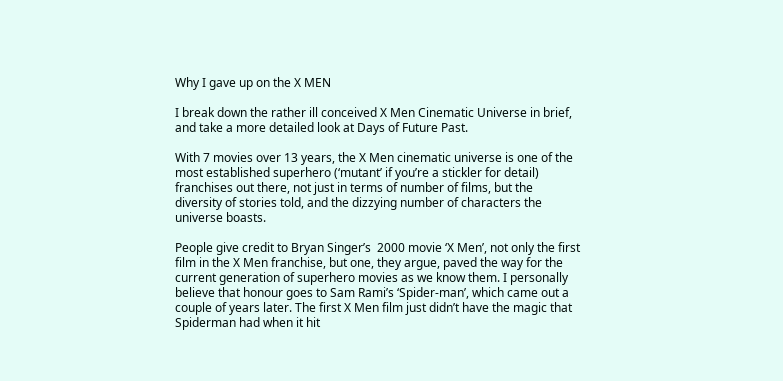Why I gave up on the X MEN

I break down the rather ill conceived X Men Cinematic Universe in brief, and take a more detailed look at Days of Future Past.

With 7 movies over 13 years, the X Men cinematic universe is one of the most established superhero (‘mutant’ if you’re a stickler for detail) franchises out there, not just in terms of number of films, but the diversity of stories told, and the dizzying number of characters the universe boasts.

People give credit to Bryan Singer’s  2000 movie ‘X Men’, not only the first film in the X Men franchise, but one, they argue, paved the way for the current generation of superhero movies as we know them. I personally believe that honour goes to Sam Rami’s ‘Spider-man’, which came out a couple of years later. The first X Men film just didn’t have the magic that Spiderman had when it hit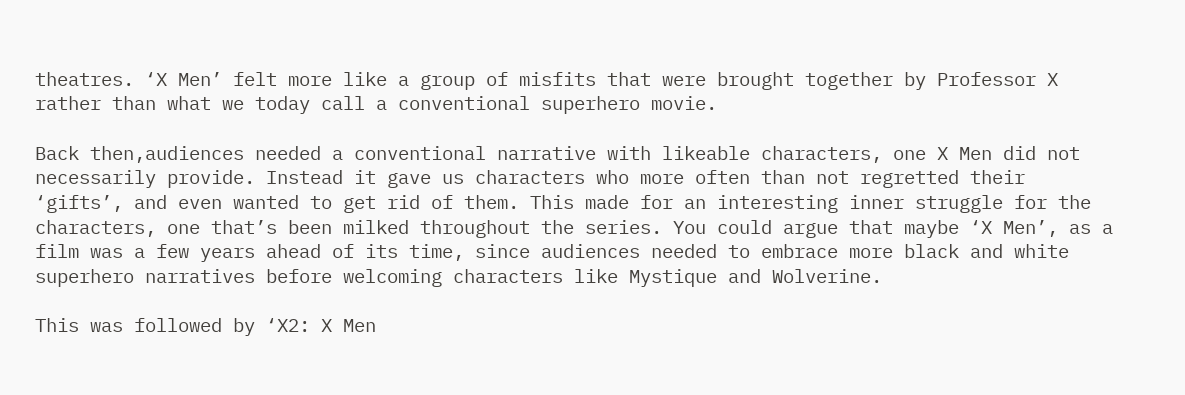theatres. ‘X Men’ felt more like a group of misfits that were brought together by Professor X rather than what we today call a conventional superhero movie.

Back then,audiences needed a conventional narrative with likeable characters, one X Men did not necessarily provide. Instead it gave us characters who more often than not regretted their ‘gifts’, and even wanted to get rid of them. This made for an interesting inner struggle for the characters, one that’s been milked throughout the series. You could argue that maybe ‘X Men’, as a film was a few years ahead of its time, since audiences needed to embrace more black and white superhero narratives before welcoming characters like Mystique and Wolverine.

This was followed by ‘X2: X Men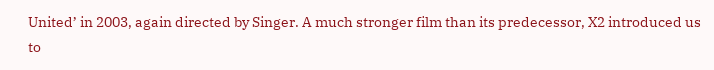United’ in 2003, again directed by Singer. A much stronger film than its predecessor, X2 introduced us to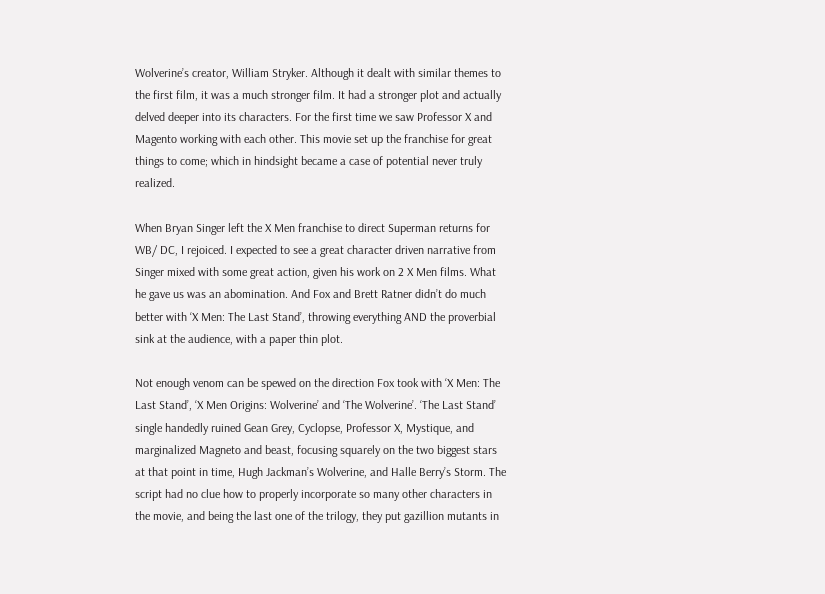Wolverine’s creator, William Stryker. Although it dealt with similar themes to the first film, it was a much stronger film. It had a stronger plot and actually delved deeper into its characters. For the first time we saw Professor X and Magento working with each other. This movie set up the franchise for great things to come; which in hindsight became a case of potential never truly realized.

When Bryan Singer left the X Men franchise to direct Superman returns for WB/ DC, I rejoiced. I expected to see a great character driven narrative from Singer mixed with some great action, given his work on 2 X Men films. What he gave us was an abomination. And Fox and Brett Ratner didn’t do much better with ‘X Men: The Last Stand’, throwing everything AND the proverbial sink at the audience, with a paper thin plot.

Not enough venom can be spewed on the direction Fox took with ‘X Men: The Last Stand’, ‘X Men Origins: Wolverine’ and ‘The Wolverine’. ‘The Last Stand’ single handedly ruined Gean Grey, Cyclopse, Professor X, Mystique, and marginalized Magneto and beast, focusing squarely on the two biggest stars at that point in time, Hugh Jackman’s Wolverine, and Halle Berry’s Storm. The script had no clue how to properly incorporate so many other characters in the movie, and being the last one of the trilogy, they put gazillion mutants in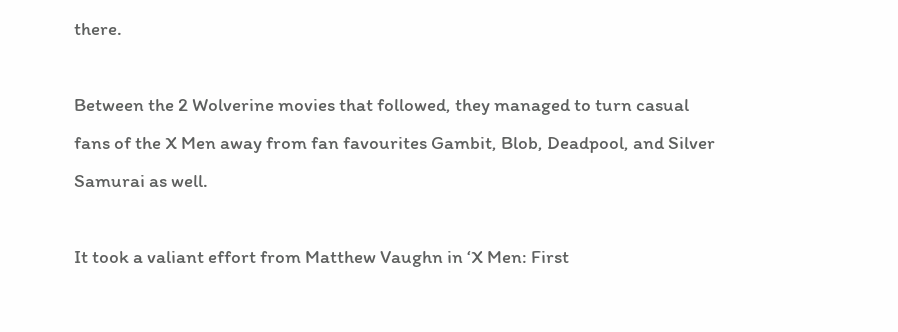there.

Between the 2 Wolverine movies that followed, they managed to turn casual fans of the X Men away from fan favourites Gambit, Blob, Deadpool, and Silver Samurai as well.

It took a valiant effort from Matthew Vaughn in ‘X Men: First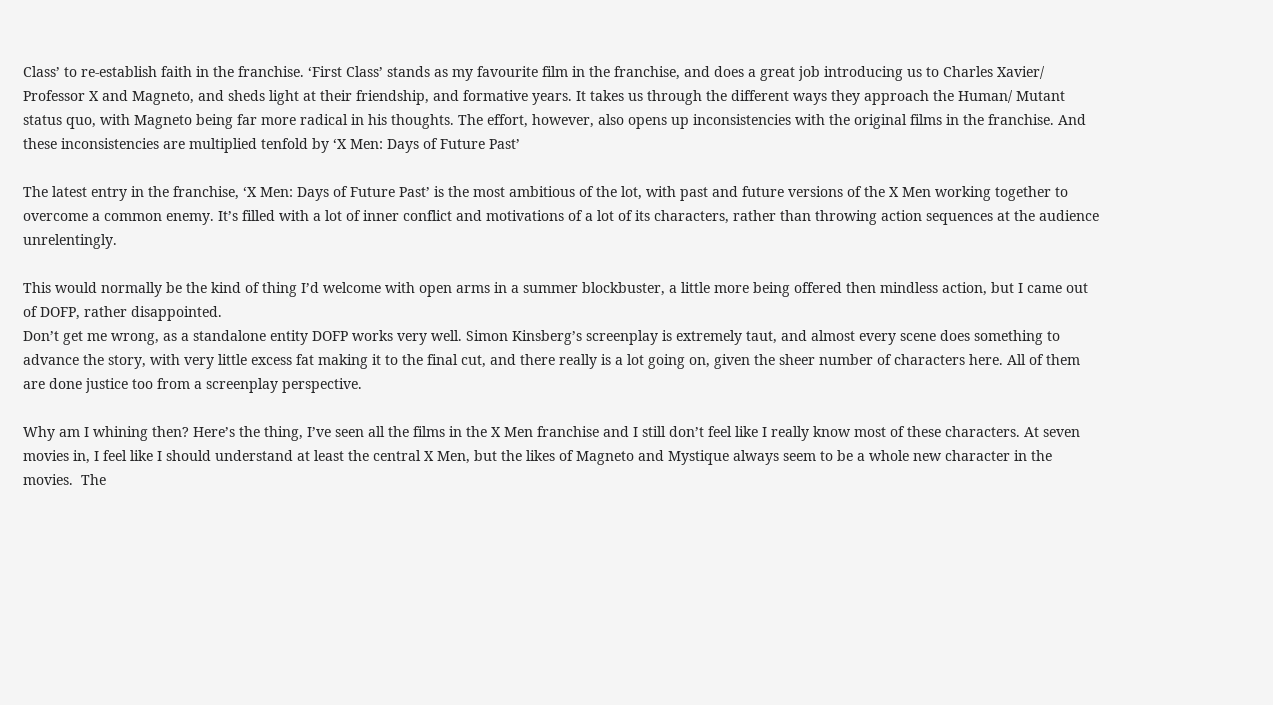Class’ to re-establish faith in the franchise. ‘First Class’ stands as my favourite film in the franchise, and does a great job introducing us to Charles Xavier/ Professor X and Magneto, and sheds light at their friendship, and formative years. It takes us through the different ways they approach the Human/ Mutant status quo, with Magneto being far more radical in his thoughts. The effort, however, also opens up inconsistencies with the original films in the franchise. And these inconsistencies are multiplied tenfold by ‘X Men: Days of Future Past’

The latest entry in the franchise, ‘X Men: Days of Future Past’ is the most ambitious of the lot, with past and future versions of the X Men working together to overcome a common enemy. It’s filled with a lot of inner conflict and motivations of a lot of its characters, rather than throwing action sequences at the audience unrelentingly.

This would normally be the kind of thing I’d welcome with open arms in a summer blockbuster, a little more being offered then mindless action, but I came out of DOFP, rather disappointed.
Don’t get me wrong, as a standalone entity DOFP works very well. Simon Kinsberg’s screenplay is extremely taut, and almost every scene does something to advance the story, with very little excess fat making it to the final cut, and there really is a lot going on, given the sheer number of characters here. All of them are done justice too from a screenplay perspective.

Why am I whining then? Here’s the thing, I’ve seen all the films in the X Men franchise and I still don’t feel like I really know most of these characters. At seven movies in, I feel like I should understand at least the central X Men, but the likes of Magneto and Mystique always seem to be a whole new character in the movies.  The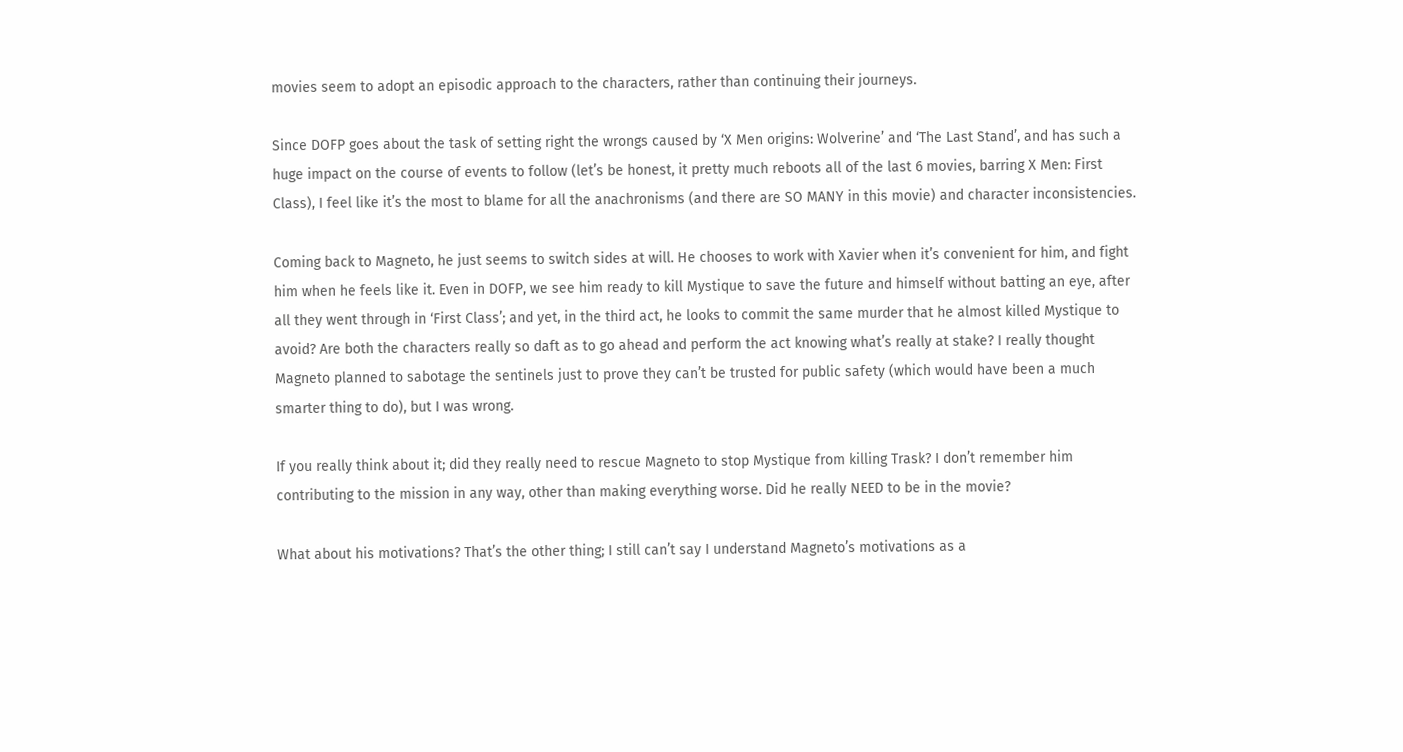movies seem to adopt an episodic approach to the characters, rather than continuing their journeys.

Since DOFP goes about the task of setting right the wrongs caused by ‘X Men origins: Wolverine’ and ‘The Last Stand’, and has such a huge impact on the course of events to follow (let’s be honest, it pretty much reboots all of the last 6 movies, barring X Men: First Class), I feel like it’s the most to blame for all the anachronisms (and there are SO MANY in this movie) and character inconsistencies.

Coming back to Magneto, he just seems to switch sides at will. He chooses to work with Xavier when it’s convenient for him, and fight him when he feels like it. Even in DOFP, we see him ready to kill Mystique to save the future and himself without batting an eye, after all they went through in ‘First Class’; and yet, in the third act, he looks to commit the same murder that he almost killed Mystique to avoid? Are both the characters really so daft as to go ahead and perform the act knowing what’s really at stake? I really thought Magneto planned to sabotage the sentinels just to prove they can’t be trusted for public safety (which would have been a much smarter thing to do), but I was wrong.

If you really think about it; did they really need to rescue Magneto to stop Mystique from killing Trask? I don’t remember him contributing to the mission in any way, other than making everything worse. Did he really NEED to be in the movie?

What about his motivations? That’s the other thing; I still can’t say I understand Magneto’s motivations as a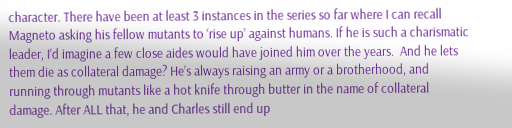character. There have been at least 3 instances in the series so far where I can recall Magneto asking his fellow mutants to ‘rise up’ against humans. If he is such a charismatic leader, I’d imagine a few close aides would have joined him over the years.  And he lets them die as collateral damage? He’s always raising an army or a brotherhood, and running through mutants like a hot knife through butter in the name of collateral damage. After ALL that, he and Charles still end up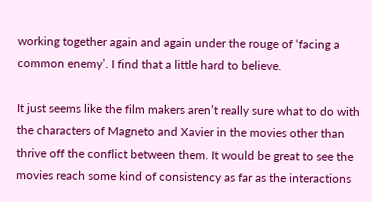working together again and again under the rouge of ‘facing a common enemy’. I find that a little hard to believe.

It just seems like the film makers aren’t really sure what to do with the characters of Magneto and Xavier in the movies other than thrive off the conflict between them. It would be great to see the movies reach some kind of consistency as far as the interactions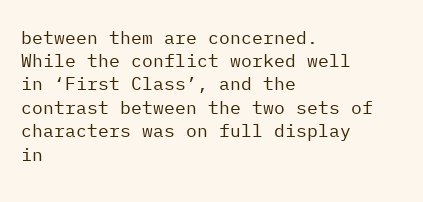between them are concerned.  While the conflict worked well in ‘First Class’, and the contrast between the two sets of characters was on full display in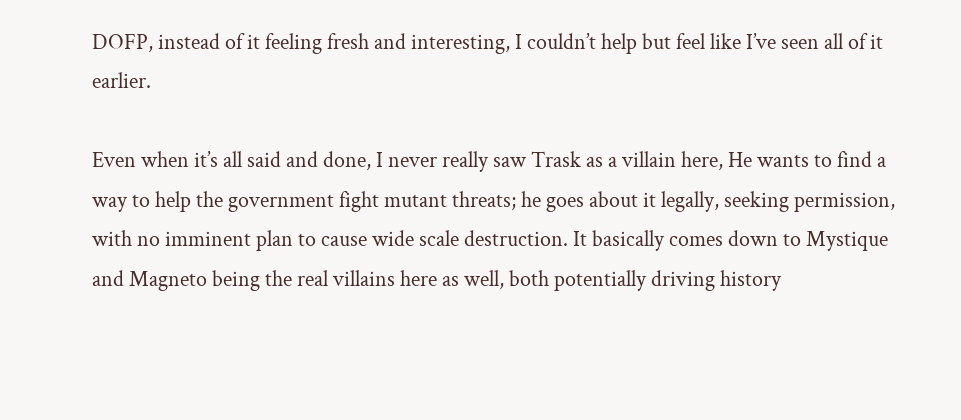DOFP, instead of it feeling fresh and interesting, I couldn’t help but feel like I’ve seen all of it earlier.

Even when it’s all said and done, I never really saw Trask as a villain here, He wants to find a way to help the government fight mutant threats; he goes about it legally, seeking permission, with no imminent plan to cause wide scale destruction. It basically comes down to Mystique and Magneto being the real villains here as well, both potentially driving history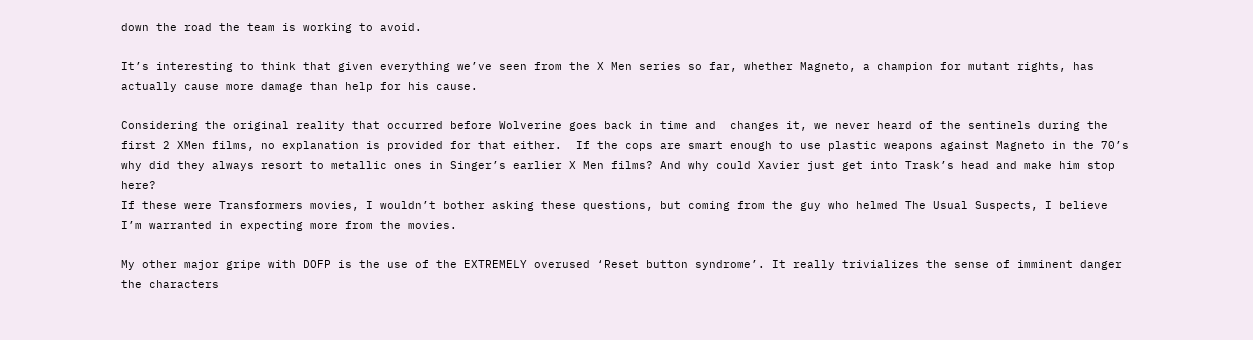down the road the team is working to avoid.

It’s interesting to think that given everything we’ve seen from the X Men series so far, whether Magneto, a champion for mutant rights, has actually cause more damage than help for his cause.

Considering the original reality that occurred before Wolverine goes back in time and  changes it, we never heard of the sentinels during the first 2 XMen films, no explanation is provided for that either.  If the cops are smart enough to use plastic weapons against Magneto in the 70’s why did they always resort to metallic ones in Singer’s earlier X Men films? And why could Xavier just get into Trask’s head and make him stop here?
If these were Transformers movies, I wouldn’t bother asking these questions, but coming from the guy who helmed The Usual Suspects, I believe I’m warranted in expecting more from the movies.

My other major gripe with DOFP is the use of the EXTREMELY overused ‘Reset button syndrome’. It really trivializes the sense of imminent danger the characters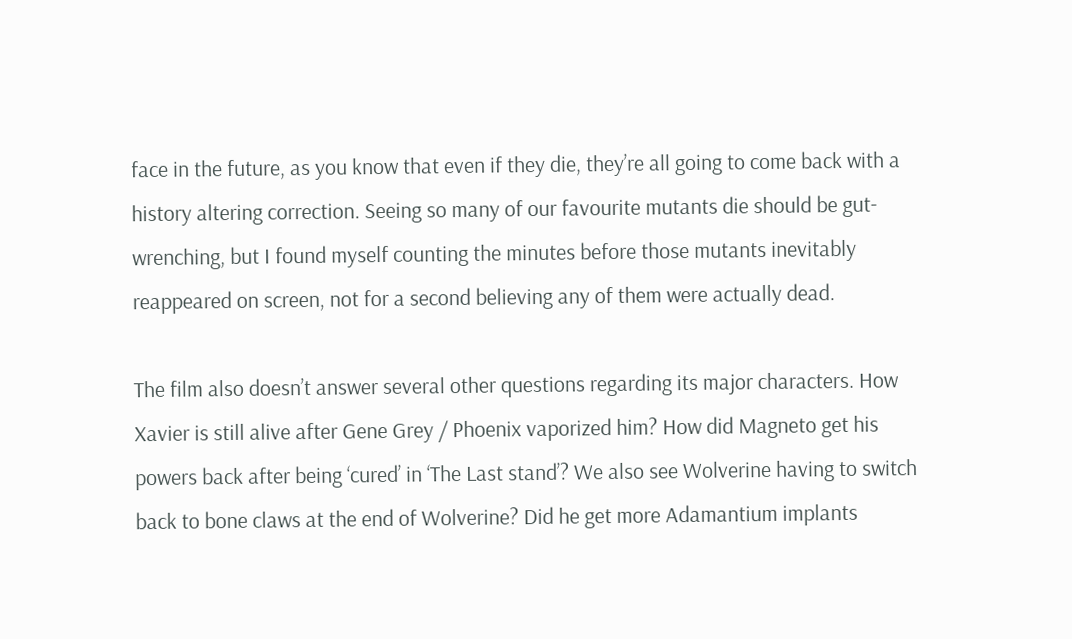face in the future, as you know that even if they die, they’re all going to come back with a history altering correction. Seeing so many of our favourite mutants die should be gut-wrenching, but I found myself counting the minutes before those mutants inevitably reappeared on screen, not for a second believing any of them were actually dead.

The film also doesn’t answer several other questions regarding its major characters. How Xavier is still alive after Gene Grey / Phoenix vaporized him? How did Magneto get his powers back after being ‘cured’ in ‘The Last stand’? We also see Wolverine having to switch back to bone claws at the end of Wolverine? Did he get more Adamantium implants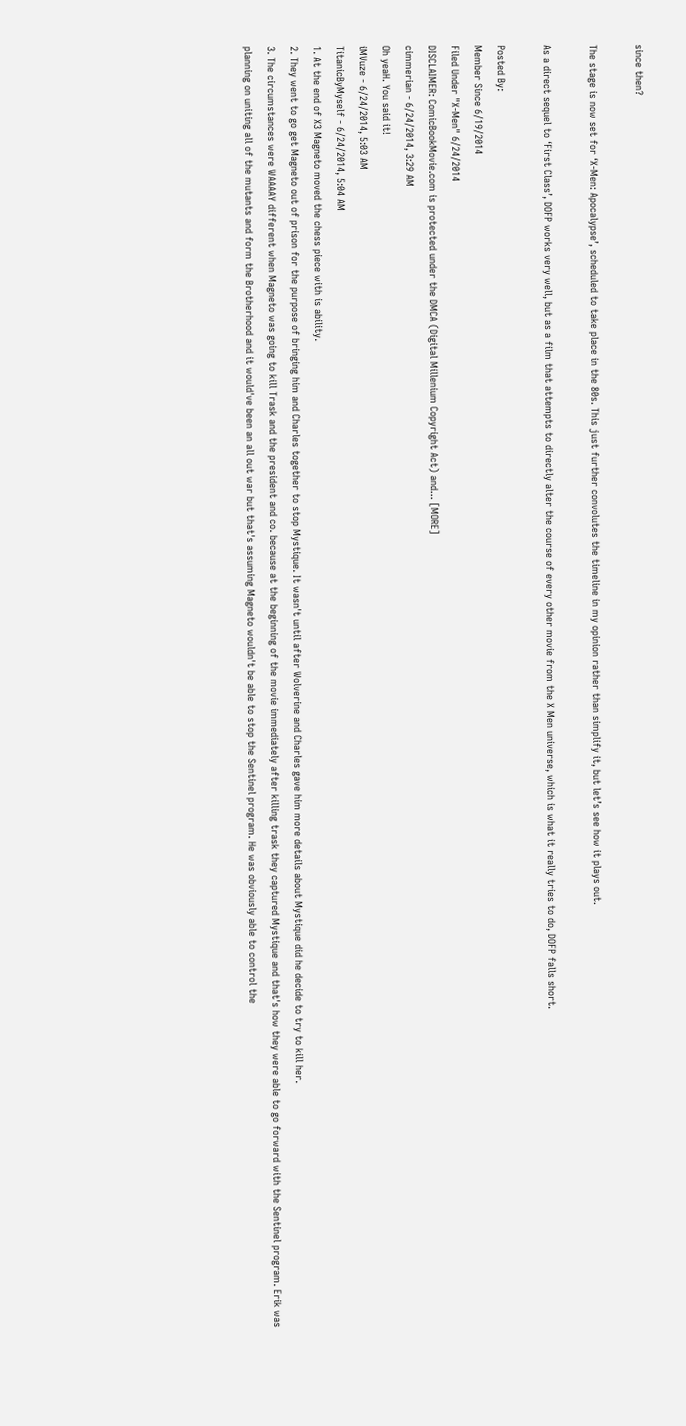since then?

The stage is now set for ‘X-Men: Apocalypse’, scheduled to take place in the 80s. This just further convolutes the timeline in my opinion rather than simplify it, but let’s see how it plays out.

As a direct sequel to ‘First Class’, DOFP works very well, but as a film that attempts to directly alter the course of every other movie from the X Men universe, which is what it really tries to do, DOFP falls short.

Posted By:
Member Since 6/19/2014
Filed Under "X-Men" 6/24/2014
DISCLAIMER: ComicBookMovie.com is protected under the DMCA (Digital Millenium Copyright Act) and... [MORE]
cimmerian - 6/24/2014, 3:29 AM
Oh yeaH. You said it!
iMVuze - 6/24/2014, 5:03 AM
TitanicByMyself - 6/24/2014, 5:04 AM
1. At the end of X3 Magneto moved the chess piece with is ability.
2. They went to go get Magneto out of prison for the purpose of bringing him and Charles together to stop Mystique. It wasn't until after Wolverine and Charles gave him more details about Mystique did he decide to try to kill her.
3. The circumstances were WAAAAY different when Magneto was going to kill Trask and the president and co. because at the beginning of the movie immediately after killing trask they captured Mystique and that's how they were able to go forward with the Sentinel program. Erik was planning on uniting all of the mutants and form the Brotherhood and it would've been an all out war but that's assuming Magneto wouldn't be able to stop the Sentinel program. He was obviously able to control the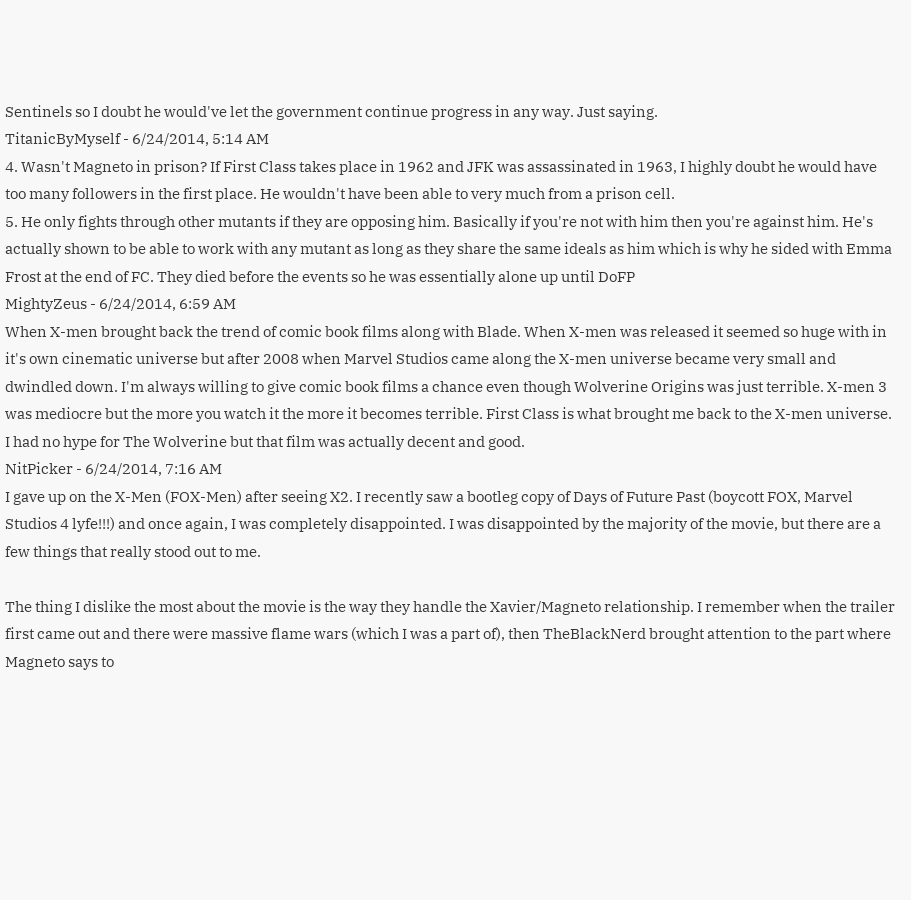Sentinels so I doubt he would've let the government continue progress in any way. Just saying.
TitanicByMyself - 6/24/2014, 5:14 AM
4. Wasn't Magneto in prison? If First Class takes place in 1962 and JFK was assassinated in 1963, I highly doubt he would have too many followers in the first place. He wouldn't have been able to very much from a prison cell.
5. He only fights through other mutants if they are opposing him. Basically if you're not with him then you're against him. He's actually shown to be able to work with any mutant as long as they share the same ideals as him which is why he sided with Emma Frost at the end of FC. They died before the events so he was essentially alone up until DoFP
MightyZeus - 6/24/2014, 6:59 AM
When X-men brought back the trend of comic book films along with Blade. When X-men was released it seemed so huge with in it's own cinematic universe but after 2008 when Marvel Studios came along the X-men universe became very small and dwindled down. I'm always willing to give comic book films a chance even though Wolverine Origins was just terrible. X-men 3 was mediocre but the more you watch it the more it becomes terrible. First Class is what brought me back to the X-men universe. I had no hype for The Wolverine but that film was actually decent and good.
NitPicker - 6/24/2014, 7:16 AM
I gave up on the X-Men (FOX-Men) after seeing X2. I recently saw a bootleg copy of Days of Future Past (boycott FOX, Marvel Studios 4 lyfe!!!) and once again, I was completely disappointed. I was disappointed by the majority of the movie, but there are a few things that really stood out to me.

The thing I dislike the most about the movie is the way they handle the Xavier/Magneto relationship. I remember when the trailer first came out and there were massive flame wars (which I was a part of), then TheBlackNerd brought attention to the part where Magneto says to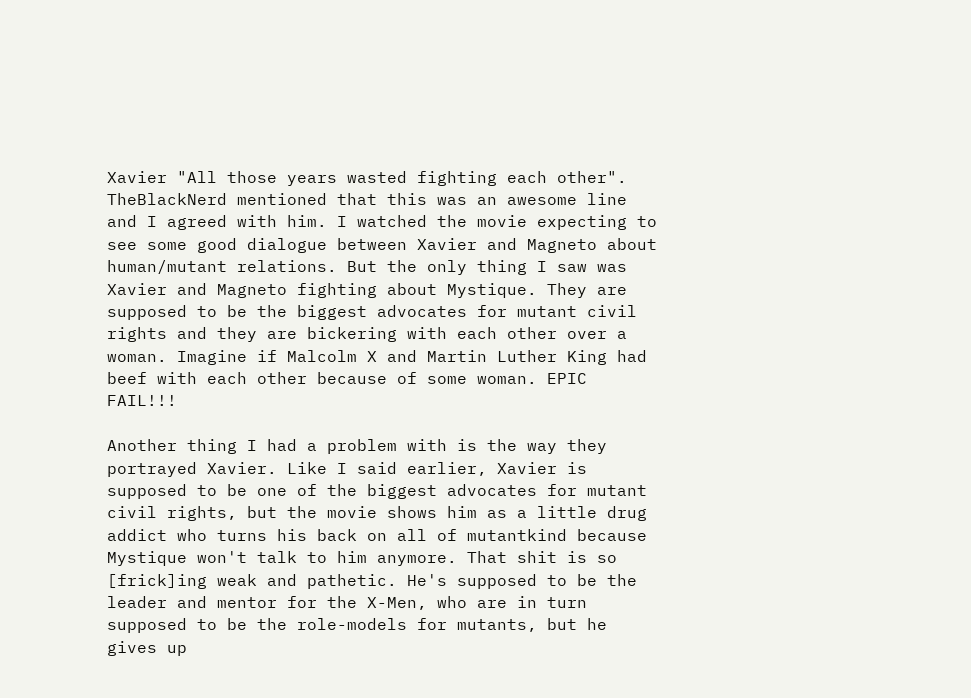Xavier "All those years wasted fighting each other". TheBlackNerd mentioned that this was an awesome line and I agreed with him. I watched the movie expecting to see some good dialogue between Xavier and Magneto about human/mutant relations. But the only thing I saw was Xavier and Magneto fighting about Mystique. They are supposed to be the biggest advocates for mutant civil rights and they are bickering with each other over a woman. Imagine if Malcolm X and Martin Luther King had beef with each other because of some woman. EPIC FAIL!!!

Another thing I had a problem with is the way they portrayed Xavier. Like I said earlier, Xavier is supposed to be one of the biggest advocates for mutant civil rights, but the movie shows him as a little drug addict who turns his back on all of mutantkind because Mystique won't talk to him anymore. That shit is so [frick]ing weak and pathetic. He's supposed to be the leader and mentor for the X-Men, who are in turn supposed to be the role-models for mutants, but he gives up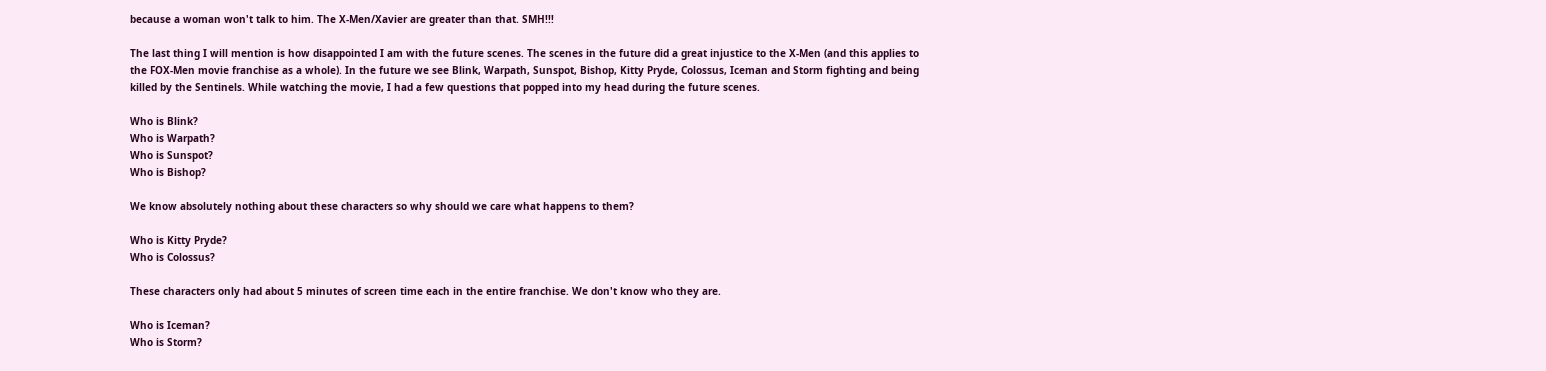because a woman won't talk to him. The X-Men/Xavier are greater than that. SMH!!!

The last thing I will mention is how disappointed I am with the future scenes. The scenes in the future did a great injustice to the X-Men (and this applies to the FOX-Men movie franchise as a whole). In the future we see Blink, Warpath, Sunspot, Bishop, Kitty Pryde, Colossus, Iceman and Storm fighting and being killed by the Sentinels. While watching the movie, I had a few questions that popped into my head during the future scenes.

Who is Blink?
Who is Warpath?
Who is Sunspot?
Who is Bishop?

We know absolutely nothing about these characters so why should we care what happens to them?

Who is Kitty Pryde?
Who is Colossus?

These characters only had about 5 minutes of screen time each in the entire franchise. We don't know who they are.

Who is Iceman?
Who is Storm?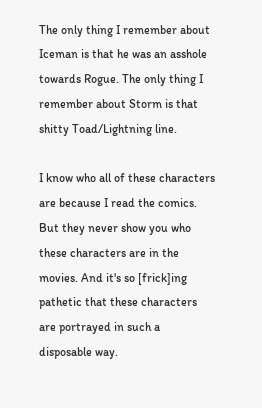The only thing I remember about Iceman is that he was an asshole towards Rogue. The only thing I remember about Storm is that shitty Toad/Lightning line.

I know who all of these characters are because I read the comics. But they never show you who these characters are in the movies. And it's so [frick]ing pathetic that these characters are portrayed in such a disposable way.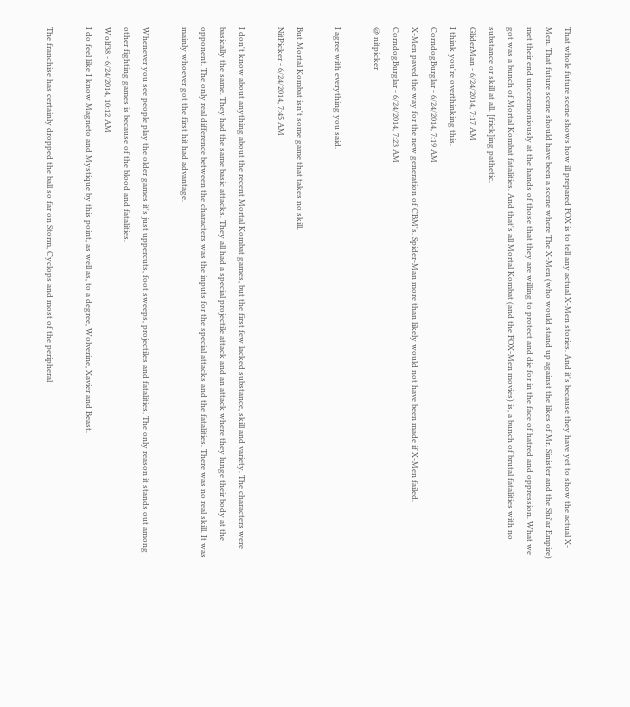That whole future scene shows how ill prepared FOX is to tell any actual X-Men stories. And it's because they have yet to show the actual X-Men. That future scene should have been a scene where The X-Men (who would stand up against the likes of Mr. Sinister and the Shi'ar Empire) met their end unceremoniously at the hands of those that they are willing to protect and die for in the face of hatred and oppression. What we got was a bunch of Mortal Kombat fatalities. And that's all Mortal Kombat (and the FOX-Men movies) is, a bunch of brutal fatalities with no substance or skill at all. [frick]ing pathetic.
GliderMan - 6/24/2014, 7:17 AM
I think you're overthinking this.
CorndogBurglar - 6/24/2014, 7:19 AM
X-Men paved the way for the new generation of CBM's. Spider-Man more than likely would not have been made if X-Men failed.
CorndogBurglar - 6/24/2014, 7:23 AM
@ nitpicker

I agree with everything you said.

But Mortal Kombat isn't some game that takes no skill.
NitPicker - 6/24/2014, 7:45 AM

I don't know about anything about the recent Mortal Kombat games, but the first few lacked substance, skill and variety. The characters were basically the same. They had the same basic attacks. They all had a special projectile attack and an attack where they lunge their body at the opponent. The only real difference between the characters was the inputs for the special attacks and the fatalities. There was no real skill. It was mainly whoever got the first hit had advantage.

Whenever you see people play the older games it's just uppercuts, foot sweeps, projectiles and fatalities. The only reason it stands out among other fighting games is because of the blood and fatalities.
Wolf38 - 6/24/2014, 10:12 AM
I do feel like I know Magneto and Mystique by this point, as well as, to a degree, Wolverine, Xavier and Beast.

The franchise has certainly dropped the ball so far on Storm, Cyclops and most of the peripheral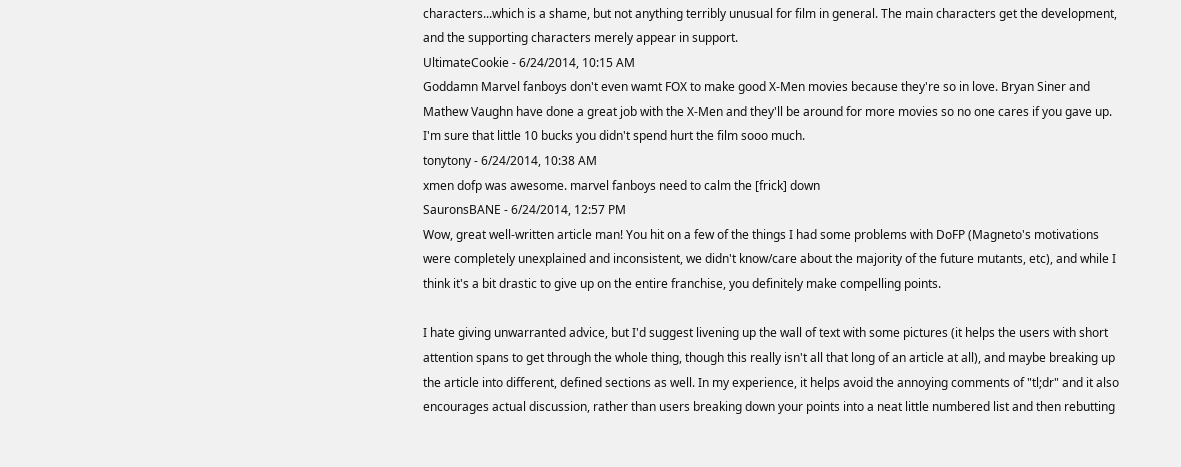characters...which is a shame, but not anything terribly unusual for film in general. The main characters get the development, and the supporting characters merely appear in support.
UltimateCookie - 6/24/2014, 10:15 AM
Goddamn Marvel fanboys don't even wamt FOX to make good X-Men movies because they're so in love. Bryan Siner and Mathew Vaughn have done a great job with the X-Men and they'll be around for more movies so no one cares if you gave up. I'm sure that little 10 bucks you didn't spend hurt the film sooo much.
tonytony - 6/24/2014, 10:38 AM
xmen dofp was awesome. marvel fanboys need to calm the [frick] down
SauronsBANE - 6/24/2014, 12:57 PM
Wow, great well-written article man! You hit on a few of the things I had some problems with DoFP (Magneto's motivations were completely unexplained and inconsistent, we didn't know/care about the majority of the future mutants, etc), and while I think it's a bit drastic to give up on the entire franchise, you definitely make compelling points.

I hate giving unwarranted advice, but I'd suggest livening up the wall of text with some pictures (it helps the users with short attention spans to get through the whole thing, though this really isn't all that long of an article at all), and maybe breaking up the article into different, defined sections as well. In my experience, it helps avoid the annoying comments of "tl;dr" and it also encourages actual discussion, rather than users breaking down your points into a neat little numbered list and then rebutting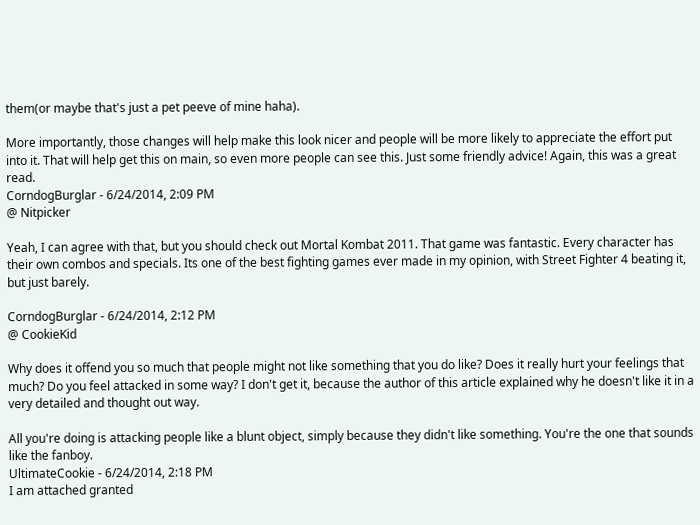them(or maybe that's just a pet peeve of mine haha).

More importantly, those changes will help make this look nicer and people will be more likely to appreciate the effort put into it. That will help get this on main, so even more people can see this. Just some friendly advice! Again, this was a great read.
CorndogBurglar - 6/24/2014, 2:09 PM
@ Nitpicker

Yeah, I can agree with that, but you should check out Mortal Kombat 2011. That game was fantastic. Every character has their own combos and specials. Its one of the best fighting games ever made in my opinion, with Street Fighter 4 beating it, but just barely.

CorndogBurglar - 6/24/2014, 2:12 PM
@ CookieKid

Why does it offend you so much that people might not like something that you do like? Does it really hurt your feelings that much? Do you feel attacked in some way? I don't get it, because the author of this article explained why he doesn't like it in a very detailed and thought out way.

All you're doing is attacking people like a blunt object, simply because they didn't like something. You're the one that sounds like the fanboy.
UltimateCookie - 6/24/2014, 2:18 PM
I am attached granted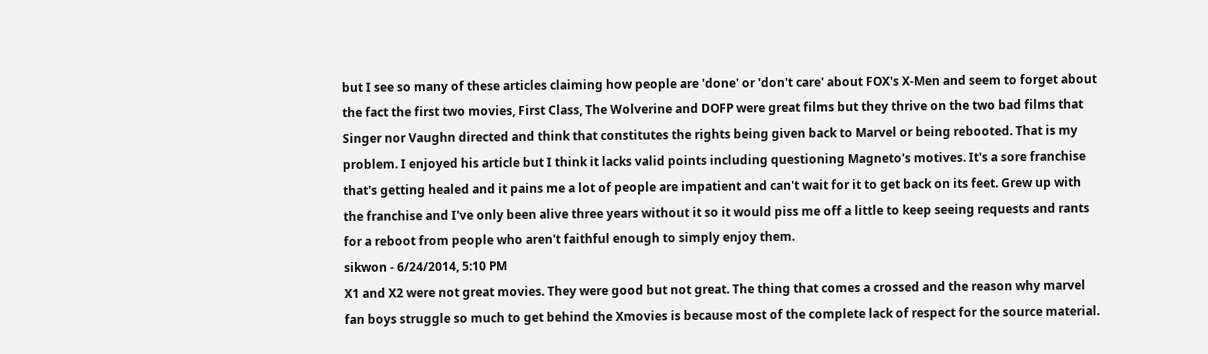but I see so many of these articles claiming how people are 'done' or 'don't care' about FOX's X-Men and seem to forget about the fact the first two movies, First Class, The Wolverine and DOFP were great films but they thrive on the two bad films that Singer nor Vaughn directed and think that constitutes the rights being given back to Marvel or being rebooted. That is my problem. I enjoyed his article but I think it lacks valid points including questioning Magneto's motives. It's a sore franchise that's getting healed and it pains me a lot of people are impatient and can't wait for it to get back on its feet. Grew up with the franchise and I've only been alive three years without it so it would piss me off a little to keep seeing requests and rants for a reboot from people who aren't faithful enough to simply enjoy them.
sikwon - 6/24/2014, 5:10 PM
X1 and X2 were not great movies. They were good but not great. The thing that comes a crossed and the reason why marvel fan boys struggle so much to get behind the Xmovies is because most of the complete lack of respect for the source material.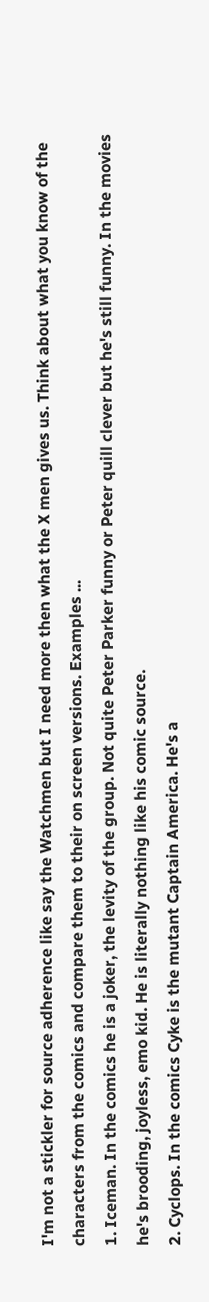I'm not a stickler for source adherence like say the Watchmen but I need more then what the X men gives us. Think about what you know of the characters from the comics and compare them to their on screen versions. Examples ...
1. Iceman. In the comics he is a joker, the levity of the group. Not quite Peter Parker funny or Peter quill clever but he's still funny. In the movies he's brooding, joyless, emo kid. He is literally nothing like his comic source.
2. Cyclops. In the comics Cyke is the mutant Captain America. He's a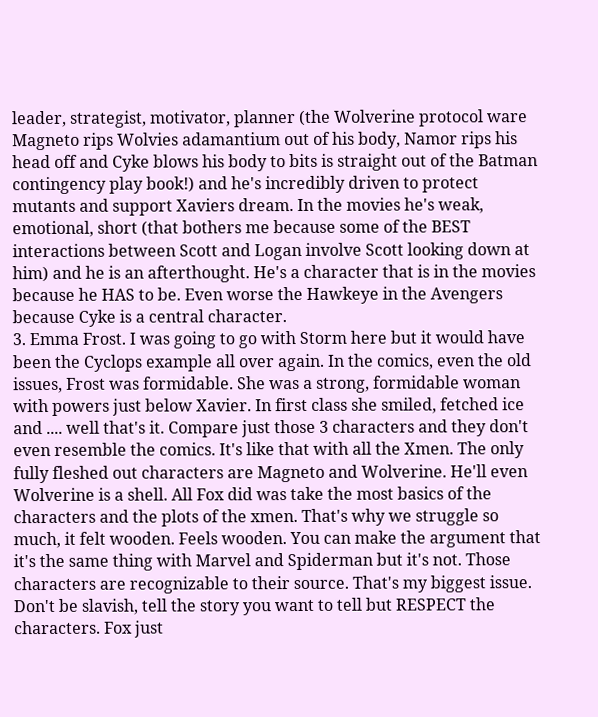leader, strategist, motivator, planner (the Wolverine protocol ware Magneto rips Wolvies adamantium out of his body, Namor rips his head off and Cyke blows his body to bits is straight out of the Batman contingency play book!) and he's incredibly driven to protect mutants and support Xaviers dream. In the movies he's weak, emotional, short (that bothers me because some of the BEST interactions between Scott and Logan involve Scott looking down at him) and he is an afterthought. He's a character that is in the movies because he HAS to be. Even worse the Hawkeye in the Avengers because Cyke is a central character.
3. Emma Frost. I was going to go with Storm here but it would have been the Cyclops example all over again. In the comics, even the old issues, Frost was formidable. She was a strong, formidable woman with powers just below Xavier. In first class she smiled, fetched ice and .... well that's it. Compare just those 3 characters and they don't even resemble the comics. It's like that with all the Xmen. The only fully fleshed out characters are Magneto and Wolverine. He'll even Wolverine is a shell. All Fox did was take the most basics of the characters and the plots of the xmen. That's why we struggle so much, it felt wooden. Feels wooden. You can make the argument that it's the same thing with Marvel and Spiderman but it's not. Those characters are recognizable to their source. That's my biggest issue. Don't be slavish, tell the story you want to tell but RESPECT the characters. Fox just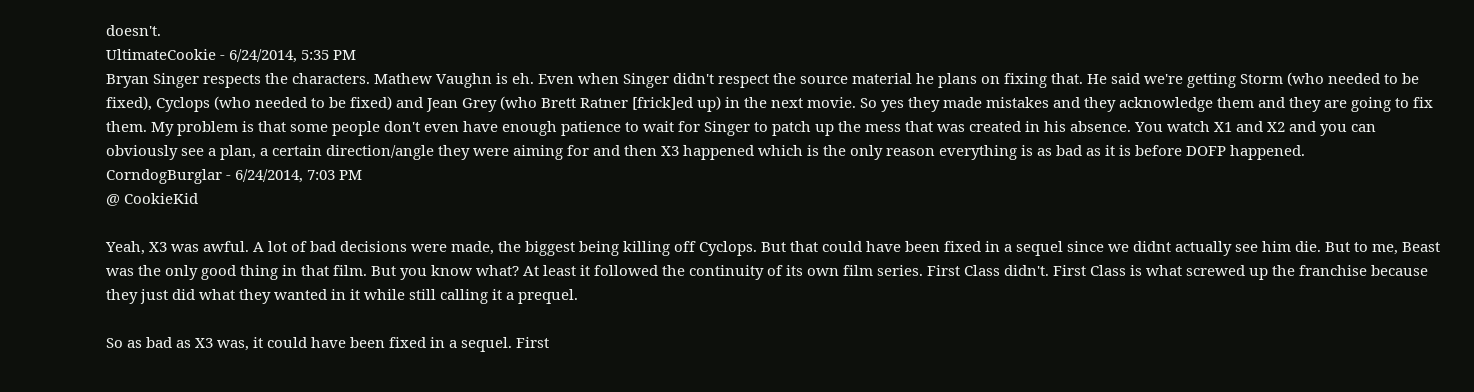doesn't.
UltimateCookie - 6/24/2014, 5:35 PM
Bryan Singer respects the characters. Mathew Vaughn is eh. Even when Singer didn't respect the source material he plans on fixing that. He said we're getting Storm (who needed to be fixed), Cyclops (who needed to be fixed) and Jean Grey (who Brett Ratner [frick]ed up) in the next movie. So yes they made mistakes and they acknowledge them and they are going to fix them. My problem is that some people don't even have enough patience to wait for Singer to patch up the mess that was created in his absence. You watch X1 and X2 and you can obviously see a plan, a certain direction/angle they were aiming for and then X3 happened which is the only reason everything is as bad as it is before DOFP happened.
CorndogBurglar - 6/24/2014, 7:03 PM
@ CookieKid

Yeah, X3 was awful. A lot of bad decisions were made, the biggest being killing off Cyclops. But that could have been fixed in a sequel since we didnt actually see him die. But to me, Beast was the only good thing in that film. But you know what? At least it followed the continuity of its own film series. First Class didn't. First Class is what screwed up the franchise because they just did what they wanted in it while still calling it a prequel.

So as bad as X3 was, it could have been fixed in a sequel. First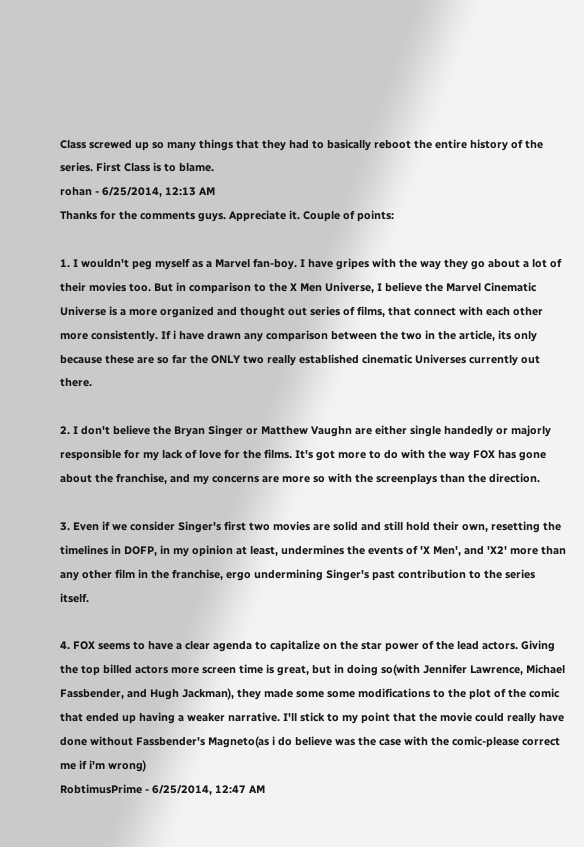Class screwed up so many things that they had to basically reboot the entire history of the series. First Class is to blame.
rohan - 6/25/2014, 12:13 AM
Thanks for the comments guys. Appreciate it. Couple of points:

1. I wouldn't peg myself as a Marvel fan-boy. I have gripes with the way they go about a lot of their movies too. But in comparison to the X Men Universe, I believe the Marvel Cinematic Universe is a more organized and thought out series of films, that connect with each other more consistently. If i have drawn any comparison between the two in the article, its only because these are so far the ONLY two really established cinematic Universes currently out there.

2. I don't believe the Bryan Singer or Matthew Vaughn are either single handedly or majorly responsible for my lack of love for the films. It's got more to do with the way FOX has gone about the franchise, and my concerns are more so with the screenplays than the direction.

3. Even if we consider Singer's first two movies are solid and still hold their own, resetting the timelines in DOFP, in my opinion at least, undermines the events of 'X Men', and 'X2' more than any other film in the franchise, ergo undermining Singer's past contribution to the series itself.

4. FOX seems to have a clear agenda to capitalize on the star power of the lead actors. Giving the top billed actors more screen time is great, but in doing so(with Jennifer Lawrence, Michael Fassbender, and Hugh Jackman), they made some some modifications to the plot of the comic that ended up having a weaker narrative. I'll stick to my point that the movie could really have done without Fassbender's Magneto(as i do believe was the case with the comic-please correct me if i'm wrong)
RobtimusPrime - 6/25/2014, 12:47 AM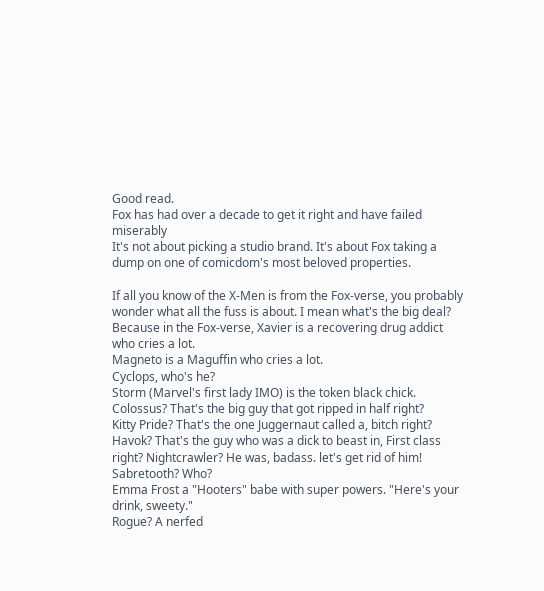Good read.
Fox has had over a decade to get it right and have failed miserably
It's not about picking a studio brand. It's about Fox taking a dump on one of comicdom's most beloved properties.

If all you know of the X-Men is from the Fox-verse, you probably wonder what all the fuss is about. I mean what's the big deal?
Because in the Fox-verse, Xavier is a recovering drug addict who cries a lot.
Magneto is a Maguffin who cries a lot.
Cyclops, who's he?
Storm (Marvel's first lady IMO) is the token black chick.
Colossus? That's the big guy that got ripped in half right?
Kitty Pride? That's the one Juggernaut called a, bitch right?
Havok? That's the guy who was a dick to beast in, First class right? Nightcrawler? He was, badass. let's get rid of him!
Sabretooth? Who?
Emma Frost a "Hooters" babe with super powers. "Here's your drink, sweety."
Rogue? A nerfed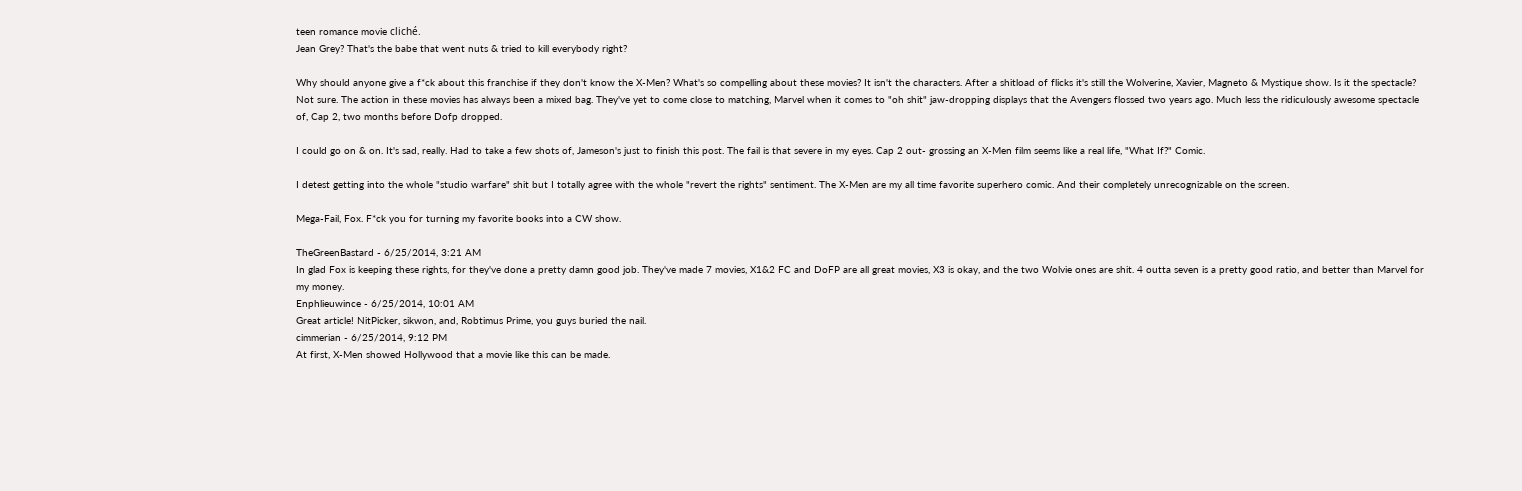teen romance movie cliché.
Jean Grey? That's the babe that went nuts & tried to kill everybody right?

Why should anyone give a f*ck about this franchise if they don't know the X-Men? What's so compelling about these movies? It isn't the characters. After a shitload of flicks it's still the Wolverine, Xavier, Magneto & Mystique show. Is it the spectacle? Not sure. The action in these movies has always been a mixed bag. They've yet to come close to matching, Marvel when it comes to "oh shit" jaw-dropping displays that the Avengers flossed two years ago. Much less the ridiculously awesome spectacle of, Cap 2, two months before Dofp dropped.

I could go on & on. It's sad, really. Had to take a few shots of, Jameson's just to finish this post. The fail is that severe in my eyes. Cap 2 out- grossing an X-Men film seems like a real life, "What If?" Comic.

I detest getting into the whole "studio warfare" shit but I totally agree with the whole "revert the rights" sentiment. The X-Men are my all time favorite superhero comic. And their completely unrecognizable on the screen.

Mega-Fail, Fox. F*ck you for turning my favorite books into a CW show.

TheGreenBastard - 6/25/2014, 3:21 AM
In glad Fox is keeping these rights, for they've done a pretty damn good job. They've made 7 movies, X1&2 FC and DoFP are all great movies, X3 is okay, and the two Wolvie ones are shit. 4 outta seven is a pretty good ratio, and better than Marvel for my money.
Enphlieuwince - 6/25/2014, 10:01 AM
Great article! NitPicker, sikwon, and, Robtimus Prime, you guys buried the nail.
cimmerian - 6/25/2014, 9:12 PM
At first, X-Men showed Hollywood that a movie like this can be made.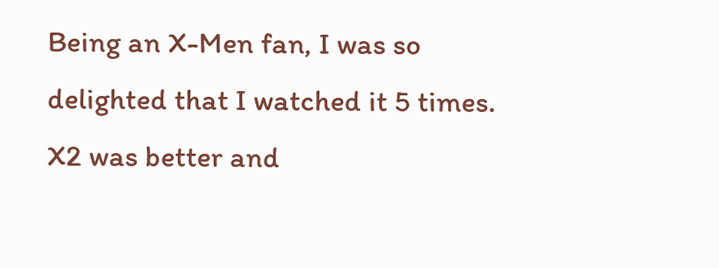Being an X-Men fan, I was so delighted that I watched it 5 times. X2 was better and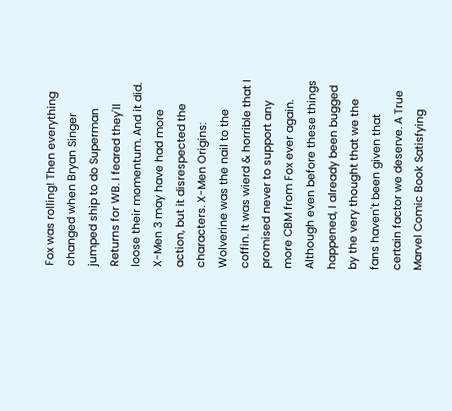Fox was rolling! Then everything changed when Bryan Singer jumped ship to do Superman Returns for WB. I feared they'll loose their momentum. And it did. X-Men 3 may have had more action, but it disrespected the characters. X-Men Origins: Wolverine was the nail to the coffin. It was wierd & horrible that I promised never to support any more CBM from Fox ever again. Although even before these things happened, I already been bugged by the very thought that we the fans haven't been given that certain factor we deserve. A True Marvel Comic Book Satisfying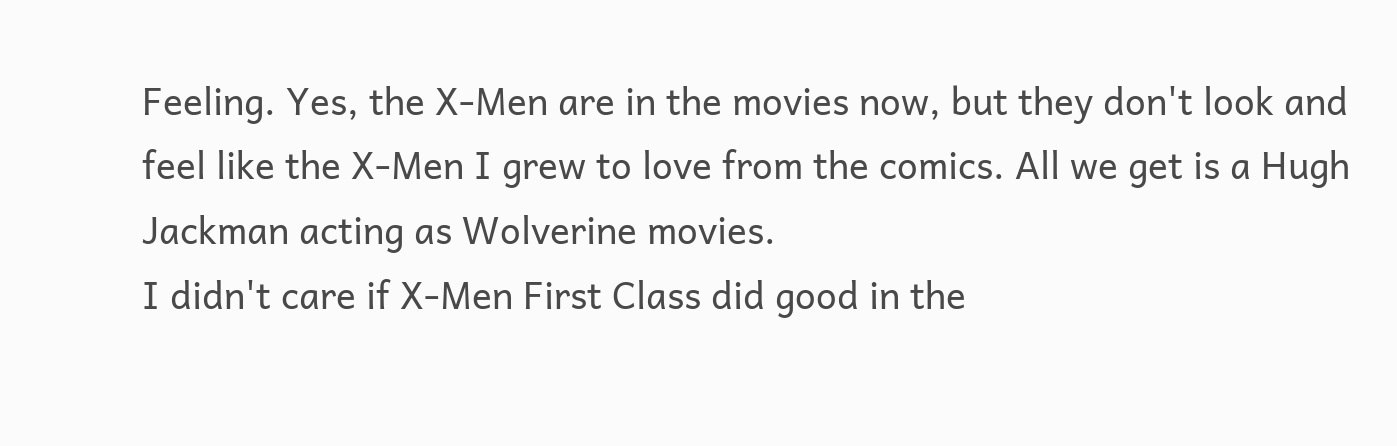Feeling. Yes, the X-Men are in the movies now, but they don't look and feel like the X-Men I grew to love from the comics. All we get is a Hugh Jackman acting as Wolverine movies.
I didn't care if X-Men First Class did good in the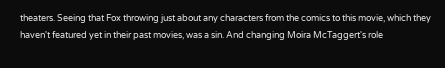theaters. Seeing that Fox throwing just about any characters from the comics to this movie, which they haven't featured yet in their past movies, was a sin. And changing Moira McTaggert's role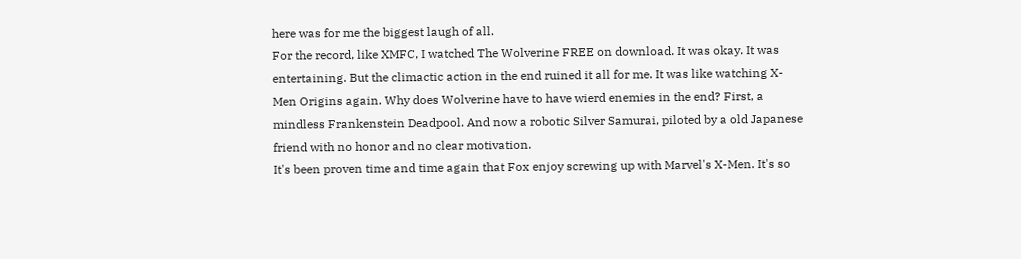here was for me the biggest laugh of all.
For the record, like XMFC, I watched The Wolverine FREE on download. It was okay. It was entertaining. But the climactic action in the end ruined it all for me. It was like watching X-Men Origins again. Why does Wolverine have to have wierd enemies in the end? First, a mindless Frankenstein Deadpool. And now a robotic Silver Samurai, piloted by a old Japanese friend with no honor and no clear motivation.
It's been proven time and time again that Fox enjoy screwing up with Marvel's X-Men. It's so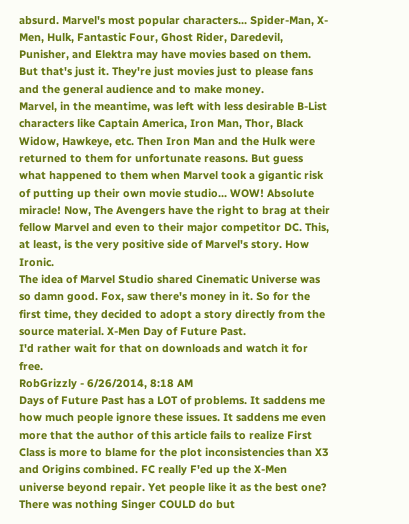absurd. Marvel's most popular characters... Spider-Man, X-Men, Hulk, Fantastic Four, Ghost Rider, Daredevil, Punisher, and Elektra may have movies based on them. But that's just it. They're just movies just to please fans and the general audience and to make money.
Marvel, in the meantime, was left with less desirable B-List characters like Captain America, Iron Man, Thor, Black Widow, Hawkeye, etc. Then Iron Man and the Hulk were returned to them for unfortunate reasons. But guess what happened to them when Marvel took a gigantic risk of putting up their own movie studio... WOW! Absolute miracle! Now, The Avengers have the right to brag at their fellow Marvel and even to their major competitor DC. This, at least, is the very positive side of Marvel's story. How Ironic.
The idea of Marvel Studio shared Cinematic Universe was so damn good. Fox, saw there's money in it. So for the first time, they decided to adopt a story directly from the source material. X-Men Day of Future Past.
I'd rather wait for that on downloads and watch it for free.
RobGrizzly - 6/26/2014, 8:18 AM
Days of Future Past has a LOT of problems. It saddens me how much people ignore these issues. It saddens me even more that the author of this article fails to realize First Class is more to blame for the plot inconsistencies than X3 and Origins combined. FC really F'ed up the X-Men universe beyond repair. Yet people like it as the best one? There was nothing Singer COULD do but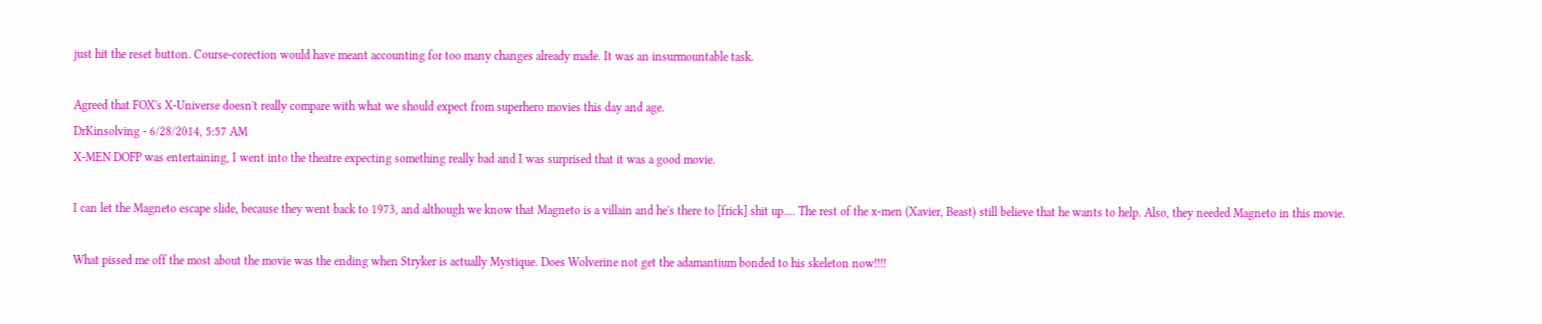just hit the reset button. Course-corection would have meant accounting for too many changes already made. It was an insurmountable task.

Agreed that FOX's X-Universe doesn't really compare with what we should expect from superhero movies this day and age.
DrKinsolving - 6/28/2014, 5:57 AM
X-MEN DOFP was entertaining, I went into the theatre expecting something really bad and I was surprised that it was a good movie.

I can let the Magneto escape slide, because they went back to 1973, and although we know that Magneto is a villain and he's there to [frick] shit up.... The rest of the x-men (Xavier, Beast) still believe that he wants to help. Also, they needed Magneto in this movie.

What pissed me off the most about the movie was the ending when Stryker is actually Mystique. Does Wolverine not get the adamantium bonded to his skeleton now!!!!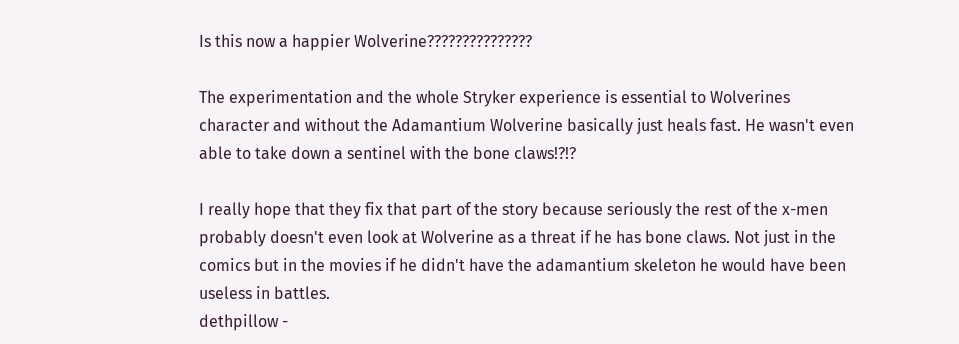Is this now a happier Wolverine???????????????

The experimentation and the whole Stryker experience is essential to Wolverines character and without the Adamantium Wolverine basically just heals fast. He wasn't even able to take down a sentinel with the bone claws!?!?

I really hope that they fix that part of the story because seriously the rest of the x-men probably doesn't even look at Wolverine as a threat if he has bone claws. Not just in the comics but in the movies if he didn't have the adamantium skeleton he would have been useless in battles.
dethpillow -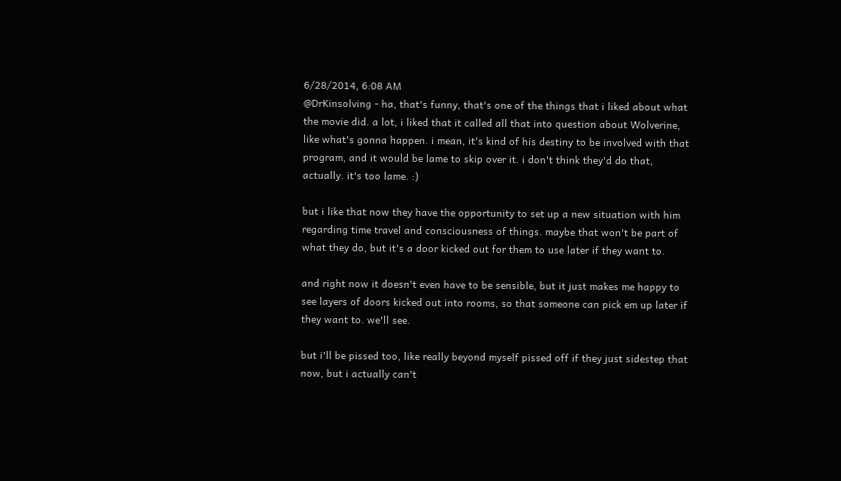6/28/2014, 6:08 AM
@DrKinsolving - ha, that's funny, that's one of the things that i liked about what the movie did. a lot, i liked that it called all that into question about Wolverine, like what's gonna happen. i mean, it's kind of his destiny to be involved with that program, and it would be lame to skip over it. i don't think they'd do that, actually. it's too lame. :)

but i like that now they have the opportunity to set up a new situation with him regarding time travel and consciousness of things. maybe that won't be part of what they do, but it's a door kicked out for them to use later if they want to.

and right now it doesn't even have to be sensible, but it just makes me happy to see layers of doors kicked out into rooms, so that someone can pick em up later if they want to. we'll see.

but i'll be pissed too, like really beyond myself pissed off if they just sidestep that now, but i actually can't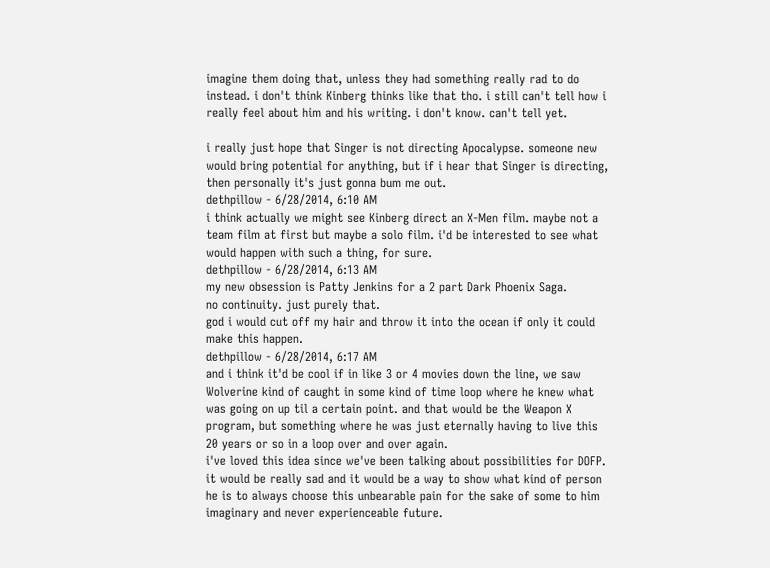imagine them doing that, unless they had something really rad to do instead. i don't think Kinberg thinks like that tho. i still can't tell how i really feel about him and his writing. i don't know. can't tell yet.

i really just hope that Singer is not directing Apocalypse. someone new would bring potential for anything, but if i hear that Singer is directing, then personally it's just gonna bum me out.
dethpillow - 6/28/2014, 6:10 AM
i think actually we might see Kinberg direct an X-Men film. maybe not a team film at first but maybe a solo film. i'd be interested to see what would happen with such a thing, for sure.
dethpillow - 6/28/2014, 6:13 AM
my new obsession is Patty Jenkins for a 2 part Dark Phoenix Saga.
no continuity. just purely that.
god i would cut off my hair and throw it into the ocean if only it could make this happen.
dethpillow - 6/28/2014, 6:17 AM
and i think it'd be cool if in like 3 or 4 movies down the line, we saw Wolverine kind of caught in some kind of time loop where he knew what was going on up til a certain point. and that would be the Weapon X program, but something where he was just eternally having to live this 20 years or so in a loop over and over again.
i've loved this idea since we've been talking about possibilities for DOFP.
it would be really sad and it would be a way to show what kind of person he is to always choose this unbearable pain for the sake of some to him imaginary and never experienceable future.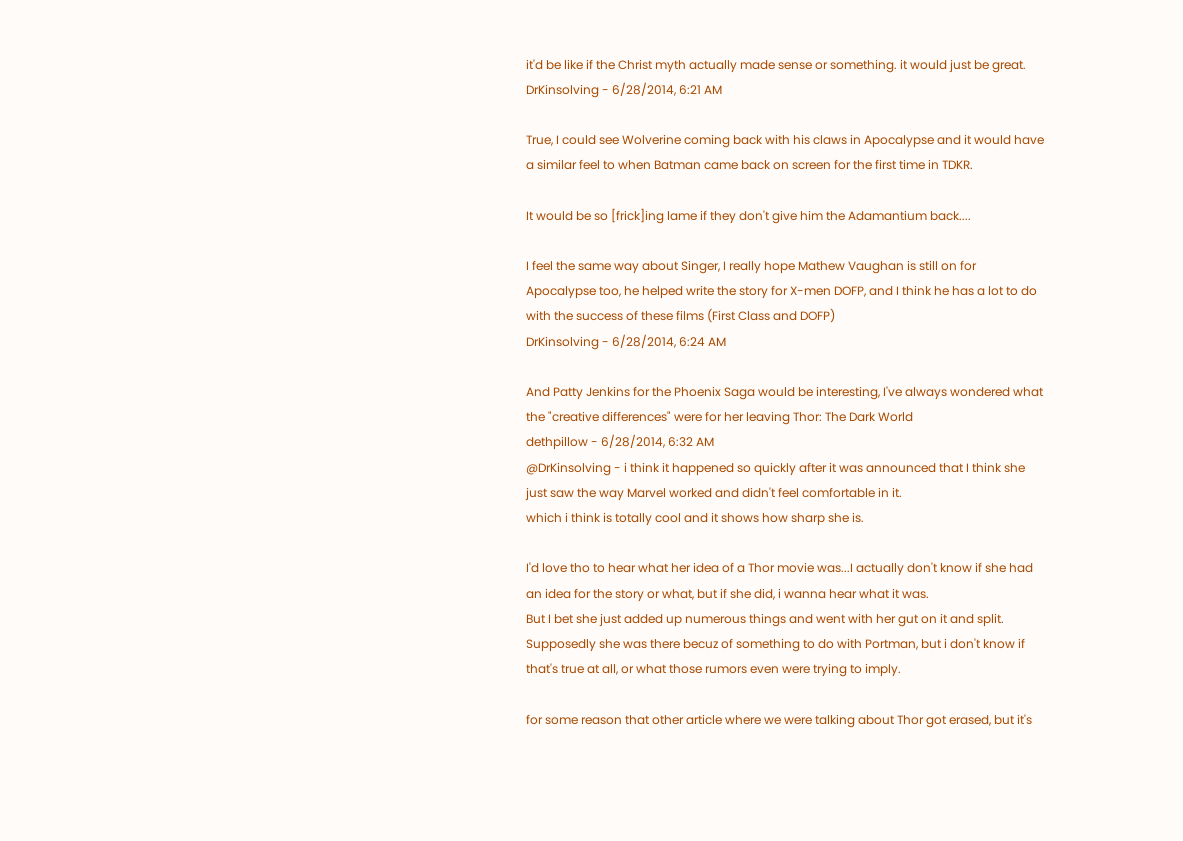it'd be like if the Christ myth actually made sense or something. it would just be great.
DrKinsolving - 6/28/2014, 6:21 AM

True, I could see Wolverine coming back with his claws in Apocalypse and it would have a similar feel to when Batman came back on screen for the first time in TDKR.

It would be so [frick]ing lame if they don't give him the Adamantium back....

I feel the same way about Singer, I really hope Mathew Vaughan is still on for Apocalypse too, he helped write the story for X-men DOFP, and I think he has a lot to do with the success of these films (First Class and DOFP)
DrKinsolving - 6/28/2014, 6:24 AM

And Patty Jenkins for the Phoenix Saga would be interesting, I've always wondered what the "creative differences" were for her leaving Thor: The Dark World
dethpillow - 6/28/2014, 6:32 AM
@DrKinsolving - i think it happened so quickly after it was announced that I think she just saw the way Marvel worked and didn't feel comfortable in it.
which i think is totally cool and it shows how sharp she is.

I'd love tho to hear what her idea of a Thor movie was...I actually don't know if she had an idea for the story or what, but if she did, i wanna hear what it was.
But I bet she just added up numerous things and went with her gut on it and split. Supposedly she was there becuz of something to do with Portman, but i don't know if that's true at all, or what those rumors even were trying to imply.

for some reason that other article where we were talking about Thor got erased, but it's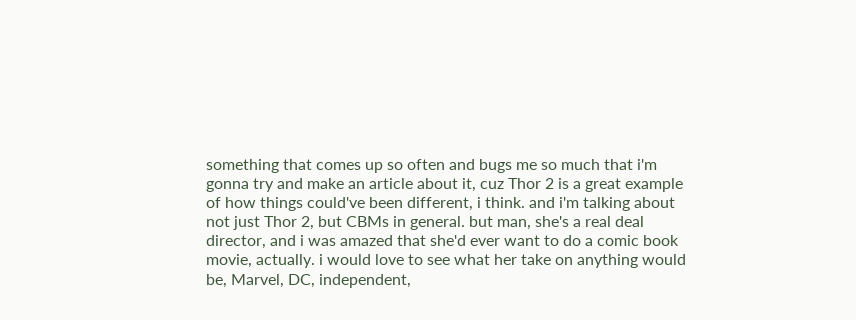something that comes up so often and bugs me so much that i'm gonna try and make an article about it, cuz Thor 2 is a great example of how things could've been different, i think. and i'm talking about not just Thor 2, but CBMs in general. but man, she's a real deal director, and i was amazed that she'd ever want to do a comic book movie, actually. i would love to see what her take on anything would be, Marvel, DC, independent,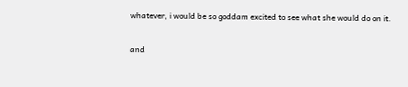whatever, i would be so goddam excited to see what she would do on it.

and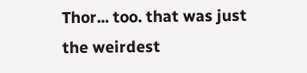Thor... too. that was just the weirdest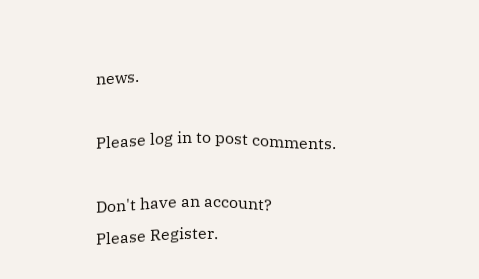news.

Please log in to post comments.

Don't have an account?
Please Register.